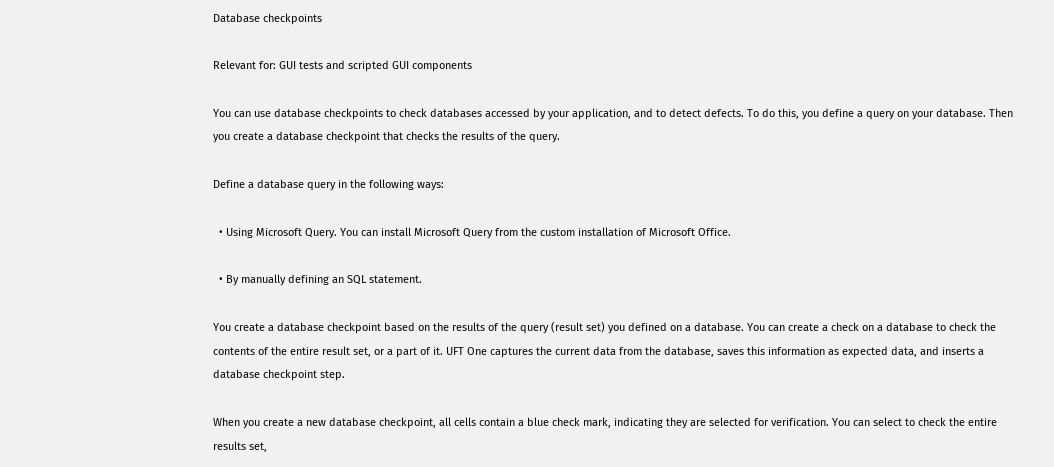Database checkpoints

Relevant for: GUI tests and scripted GUI components

You can use database checkpoints to check databases accessed by your application, and to detect defects. To do this, you define a query on your database. Then you create a database checkpoint that checks the results of the query.

Define a database query in the following ways:

  • Using Microsoft Query. You can install Microsoft Query from the custom installation of Microsoft Office.

  • By manually defining an SQL statement.

You create a database checkpoint based on the results of the query (result set) you defined on a database. You can create a check on a database to check the contents of the entire result set, or a part of it. UFT One captures the current data from the database, saves this information as expected data, and inserts a database checkpoint step.

When you create a new database checkpoint, all cells contain a blue check mark, indicating they are selected for verification. You can select to check the entire results set,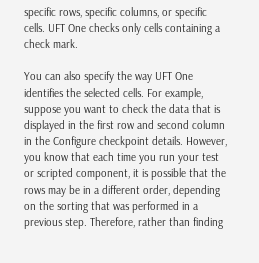specific rows, specific columns, or specific cells. UFT One checks only cells containing a check mark.

You can also specify the way UFT One identifies the selected cells. For example, suppose you want to check the data that is displayed in the first row and second column in the Configure checkpoint details. However, you know that each time you run your test or scripted component, it is possible that the rows may be in a different order, depending on the sorting that was performed in a previous step. Therefore, rather than finding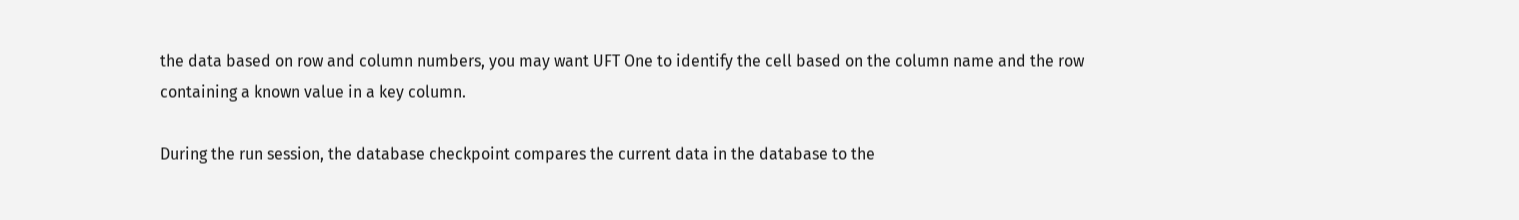the data based on row and column numbers, you may want UFT One to identify the cell based on the column name and the row containing a known value in a key column.

During the run session, the database checkpoint compares the current data in the database to the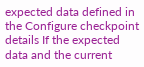expected data defined in the Configure checkpoint details If the expected data and the current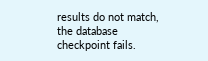results do not match, the database checkpoint fails.